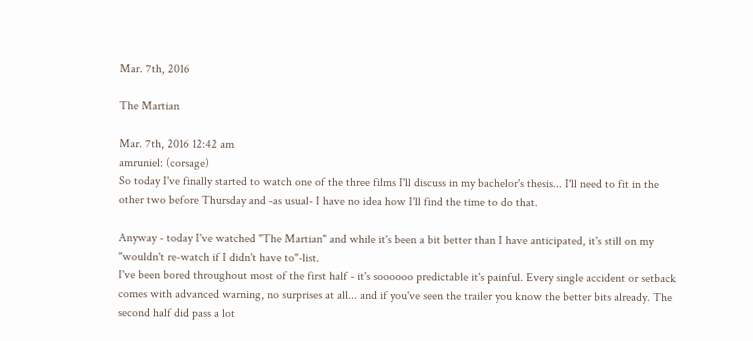Mar. 7th, 2016

The Martian

Mar. 7th, 2016 12:42 am
amruniel: (corsage)
So today I've finally started to watch one of the three films I'll discuss in my bachelor's thesis... I'll need to fit in the other two before Thursday and -as usual- I have no idea how I'll find the time to do that.

Anyway - today I've watched "The Martian" and while it's been a bit better than I have anticipated, it's still on my "wouldn't re-watch if I didn't have to"-list.
I've been bored throughout most of the first half - it's soooooo predictable it's painful. Every single accident or setback comes with advanced warning, no surprises at all... and if you've seen the trailer you know the better bits already. The second half did pass a lot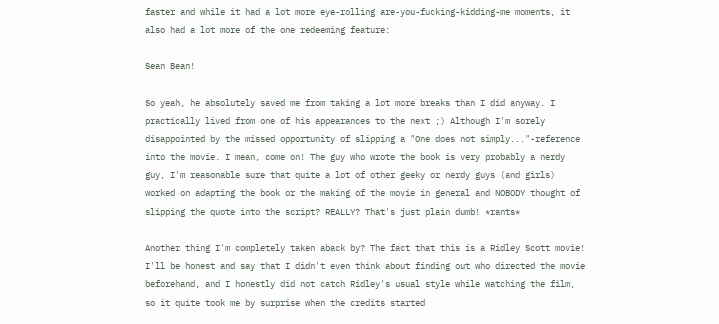faster and while it had a lot more eye-rolling are-you-fucking-kidding-me moments, it also had a lot more of the one redeeming feature:

Sean Bean!

So yeah, he absolutely saved me from taking a lot more breaks than I did anyway. I practically lived from one of his appearances to the next ;) Although I'm sorely disappointed by the missed opportunity of slipping a "One does not simply..."-reference into the movie. I mean, come on! The guy who wrote the book is very probably a nerdy guy, I'm reasonable sure that quite a lot of other geeky or nerdy guys (and girls) worked on adapting the book or the making of the movie in general and NOBODY thought of slipping the quote into the script? REALLY? That's just plain dumb! *rants*

Another thing I'm completely taken aback by? The fact that this is a Ridley Scott movie! I'll be honest and say that I didn't even think about finding out who directed the movie beforehand, and I honestly did not catch Ridley's usual style while watching the film, so it quite took me by surprise when the credits started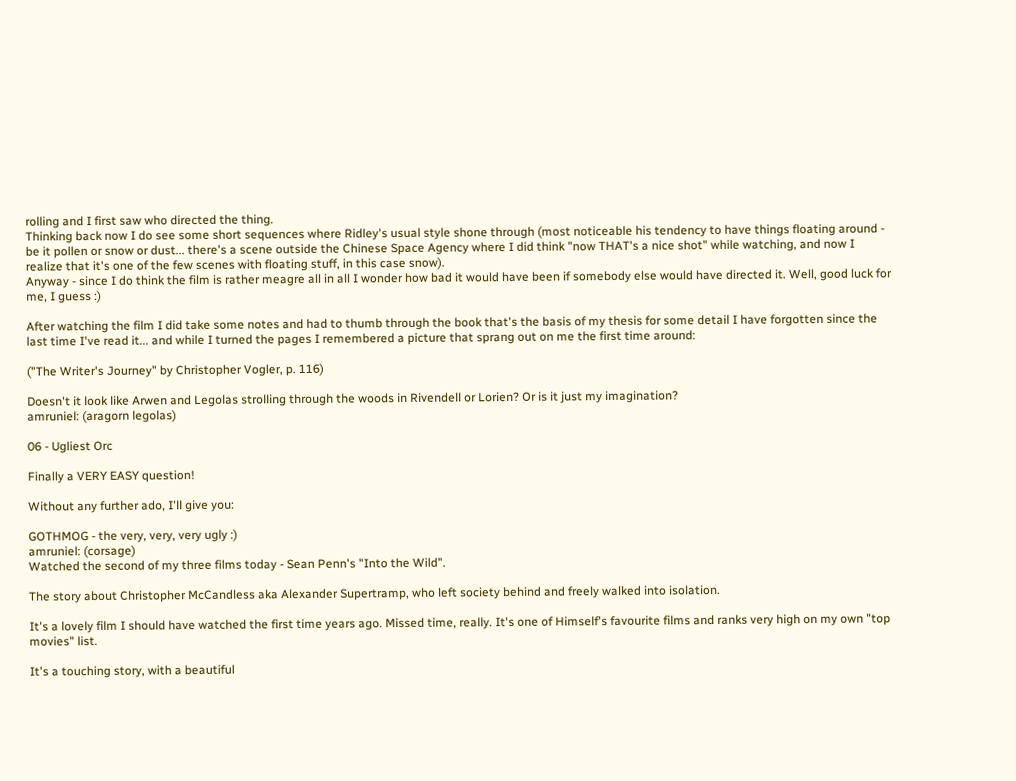rolling and I first saw who directed the thing.
Thinking back now I do see some short sequences where Ridley's usual style shone through (most noticeable his tendency to have things floating around - be it pollen or snow or dust... there's a scene outside the Chinese Space Agency where I did think "now THAT's a nice shot" while watching, and now I realize that it's one of the few scenes with floating stuff, in this case snow).
Anyway - since I do think the film is rather meagre all in all I wonder how bad it would have been if somebody else would have directed it. Well, good luck for me, I guess :)

After watching the film I did take some notes and had to thumb through the book that's the basis of my thesis for some detail I have forgotten since the last time I've read it... and while I turned the pages I remembered a picture that sprang out on me the first time around:

("The Writer's Journey" by Christopher Vogler, p. 116)

Doesn't it look like Arwen and Legolas strolling through the woods in Rivendell or Lorien? Or is it just my imagination?
amruniel: (aragorn legolas)

06 - Ugliest Orc

Finally a VERY EASY question!

Without any further ado, I'll give you:

GOTHMOG - the very, very, very ugly :)
amruniel: (corsage)
Watched the second of my three films today - Sean Penn's "Into the Wild".

The story about Christopher McCandless aka Alexander Supertramp, who left society behind and freely walked into isolation.

It's a lovely film I should have watched the first time years ago. Missed time, really. It's one of Himself's favourite films and ranks very high on my own "top movies" list.

It's a touching story, with a beautiful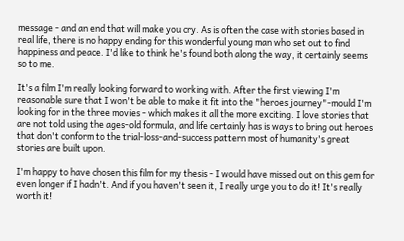message - and an end that will make you cry. As is often the case with stories based in real life, there is no happy ending for this wonderful young man who set out to find happiness and peace. I'd like to think he's found both along the way, it certainly seems so to me.

It's a film I'm really looking forward to working with. After the first viewing I'm reasonable sure that I won't be able to make it fit into the "heroes journey"-mould I'm looking for in the three movies - which makes it all the more exciting. I love stories that are not told using the ages-old formula, and life certainly has is ways to bring out heroes that don't conform to the trial-loss-and-success pattern most of humanity's great stories are built upon.

I'm happy to have chosen this film for my thesis - I would have missed out on this gem for even longer if I hadn't. And if you haven't seen it, I really urge you to do it! It's really worth it!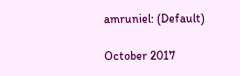amruniel: (Default)

October 2017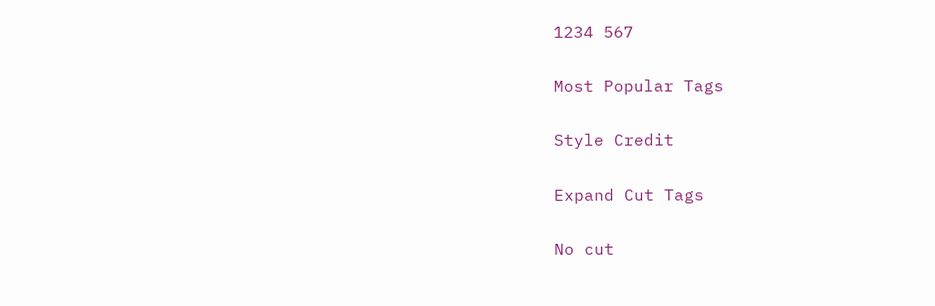1234 567

Most Popular Tags

Style Credit

Expand Cut Tags

No cut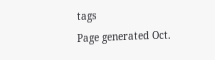tags
Page generated Oct.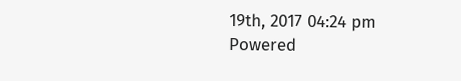19th, 2017 04:24 pm
Powered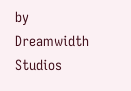by Dreamwidth Studios